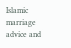Islamic marriage advice and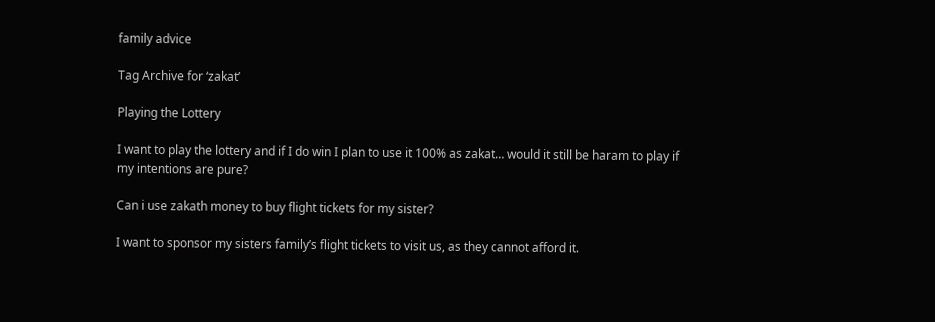family advice

Tag Archive for ‘zakat’

Playing the Lottery

I want to play the lottery and if I do win I plan to use it 100% as zakat… would it still be haram to play if my intentions are pure?

Can i use zakath money to buy flight tickets for my sister?

I want to sponsor my sisters family’s flight tickets to visit us, as they cannot afford it.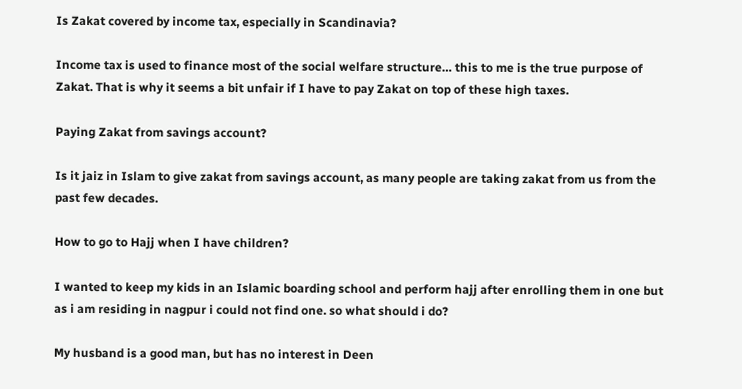Is Zakat covered by income tax, especially in Scandinavia?

Income tax is used to finance most of the social welfare structure… this to me is the true purpose of Zakat. That is why it seems a bit unfair if I have to pay Zakat on top of these high taxes.

Paying Zakat from savings account?

Is it jaiz in Islam to give zakat from savings account, as many people are taking zakat from us from the past few decades.

How to go to Hajj when I have children?

I wanted to keep my kids in an Islamic boarding school and perform hajj after enrolling them in one but as i am residing in nagpur i could not find one. so what should i do?

My husband is a good man, but has no interest in Deen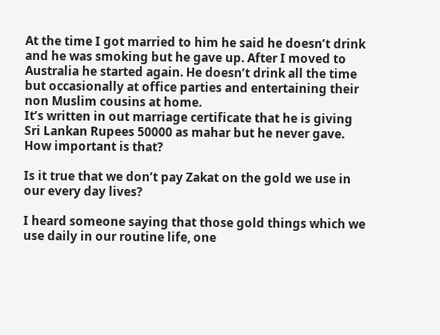At the time I got married to him he said he doesn’t drink and he was smoking but he gave up. After I moved to Australia he started again. He doesn’t drink all the time but occasionally at office parties and entertaining their non Muslim cousins at home.
It’s written in out marriage certificate that he is giving Sri Lankan Rupees 50000 as mahar but he never gave. How important is that?

Is it true that we don’t pay Zakat on the gold we use in our every day lives?

I heard someone saying that those gold things which we use daily in our routine life, one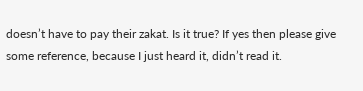doesn’t have to pay their zakat. Is it true? If yes then please give some reference, because I just heard it, didn’t read it.